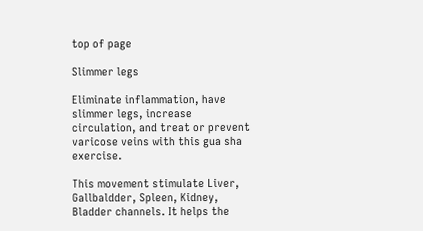top of page

Slimmer legs

Eliminate inflammation, have slimmer legs, increase circulation, and treat or prevent varicose veins with this gua sha exercise.

This movement stimulate Liver, Gallbaldder, Spleen, Kidney, Bladder channels. It helps the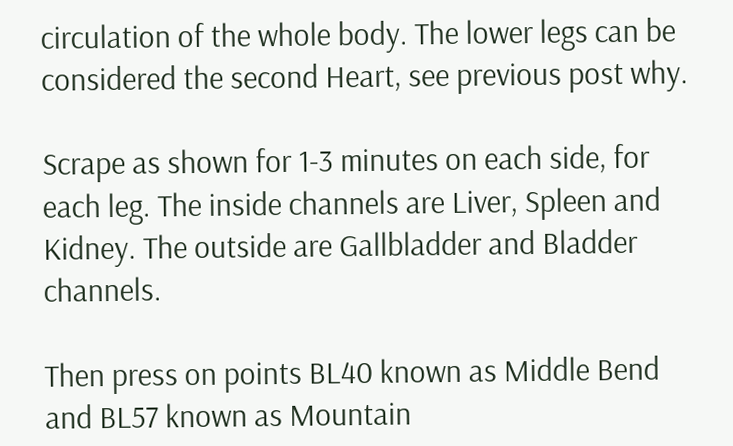circulation of the whole body. The lower legs can be considered the second Heart, see previous post why.

Scrape as shown for 1-3 minutes on each side, for each leg. The inside channels are Liver, Spleen and Kidney. The outside are Gallbladder and Bladder channels.

Then press on points BL40 known as Middle Bend and BL57 known as Mountain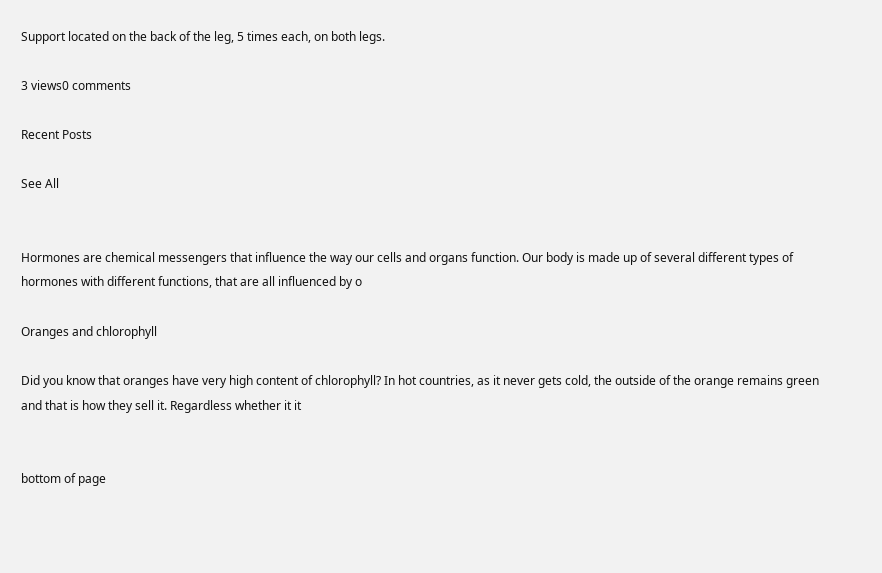Support located on the back of the leg, 5 times each, on both legs.

3 views0 comments

Recent Posts

See All


Hormones are chemical messengers that influence the way our cells and organs function. Our body is made up of several different types of hormones with different functions, that are all influenced by o

Oranges and chlorophyll

Did you know that oranges have very high content of chlorophyll? In hot countries, as it never gets cold, the outside of the orange remains green and that is how they sell it. Regardless whether it it


bottom of page